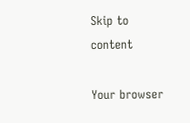Skip to content

Your browser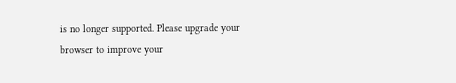is no longer supported. Please upgrade your browser to improve your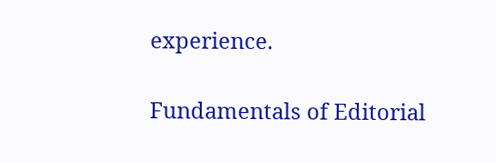experience.

Fundamentals of Editorial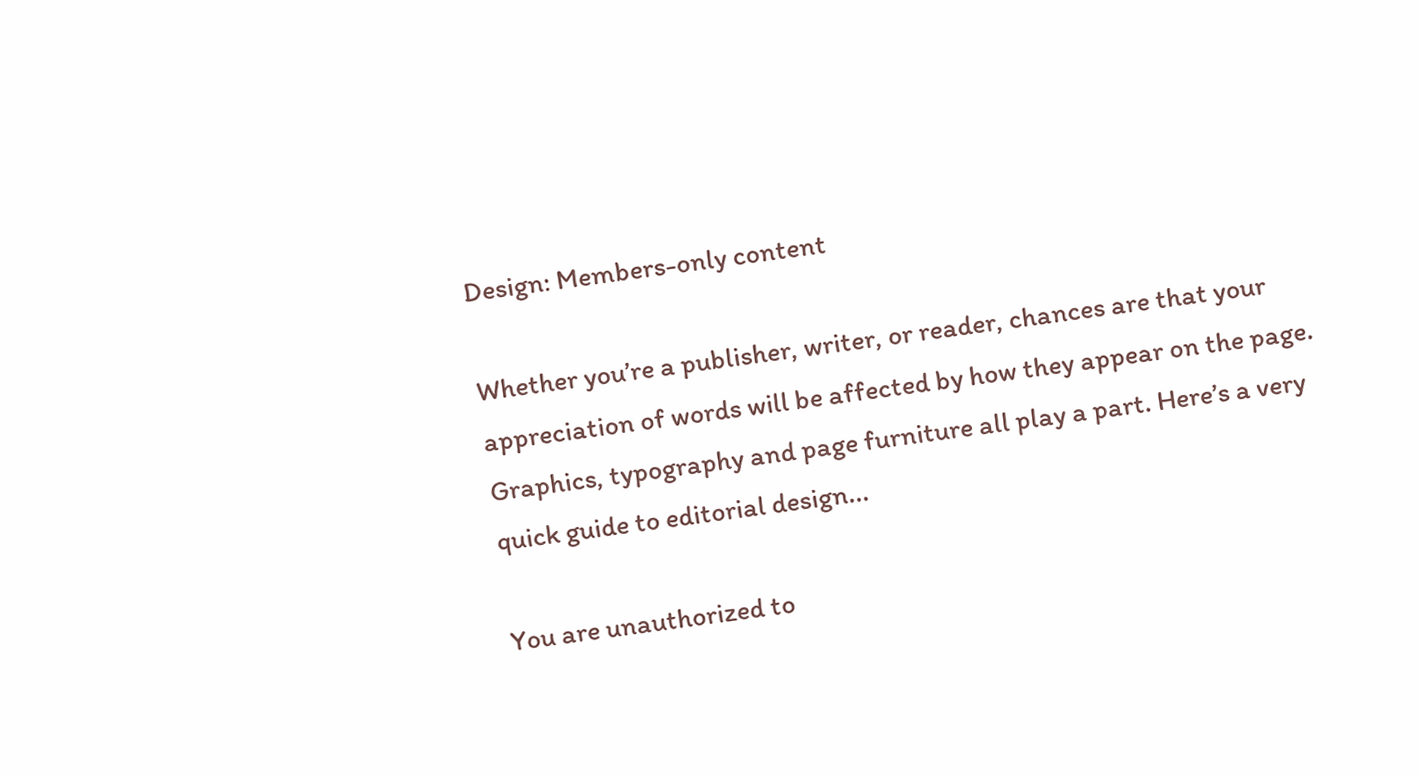Design: Members-only content

Whether you’re a publisher, writer, or reader, chances are that your appreciation of words will be affected by how they appear on the page. Graphics, typography and page furniture all play a part. Here’s a very quick guide to editorial design...

You are unauthorized to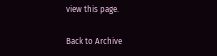view this page.

Back to Archive